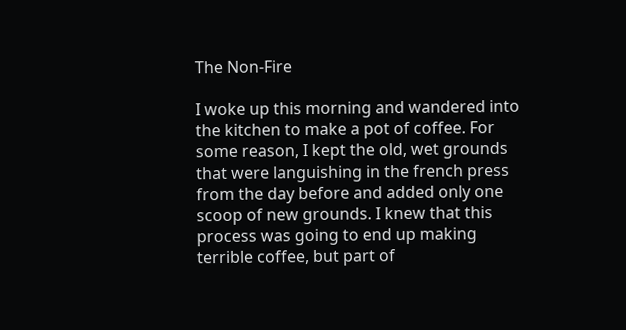The Non-Fire

I woke up this morning and wandered into the kitchen to make a pot of coffee. For some reason, I kept the old, wet grounds that were languishing in the french press from the day before and added only one scoop of new grounds. I knew that this process was going to end up making terrible coffee, but part of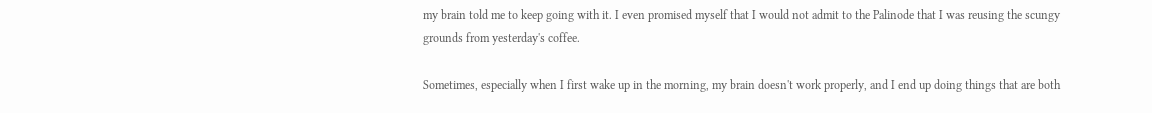my brain told me to keep going with it. I even promised myself that I would not admit to the Palinode that I was reusing the scungy grounds from yesterday's coffee.

Sometimes, especially when I first wake up in the morning, my brain doesn't work properly, and I end up doing things that are both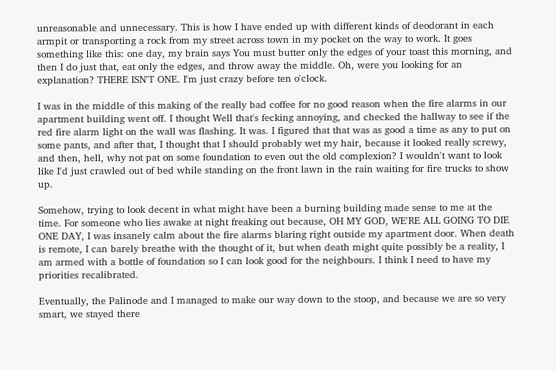unreasonable and unnecessary. This is how I have ended up with different kinds of deodorant in each armpit or transporting a rock from my street across town in my pocket on the way to work. It goes something like this: one day, my brain says You must butter only the edges of your toast this morning, and then I do just that, eat only the edges, and throw away the middle. Oh, were you looking for an explanation? THERE ISN'T ONE. I'm just crazy before ten o'clock.

I was in the middle of this making of the really bad coffee for no good reason when the fire alarms in our apartment building went off. I thought Well that's fecking annoying, and checked the hallway to see if the red fire alarm light on the wall was flashing. It was. I figured that that was as good a time as any to put on some pants, and after that, I thought that I should probably wet my hair, because it looked really screwy, and then, hell, why not pat on some foundation to even out the old complexion? I wouldn't want to look like I'd just crawled out of bed while standing on the front lawn in the rain waiting for fire trucks to show up.

Somehow, trying to look decent in what might have been a burning building made sense to me at the time. For someone who lies awake at night freaking out because, OH MY GOD, WE'RE ALL GOING TO DIE ONE DAY, I was insanely calm about the fire alarms blaring right outside my apartment door. When death is remote, I can barely breathe with the thought of it, but when death might quite possibly be a reality, I am armed with a bottle of foundation so I can look good for the neighbours. I think I need to have my priorities recalibrated.

Eventually, the Palinode and I managed to make our way down to the stoop, and because we are so very smart, we stayed there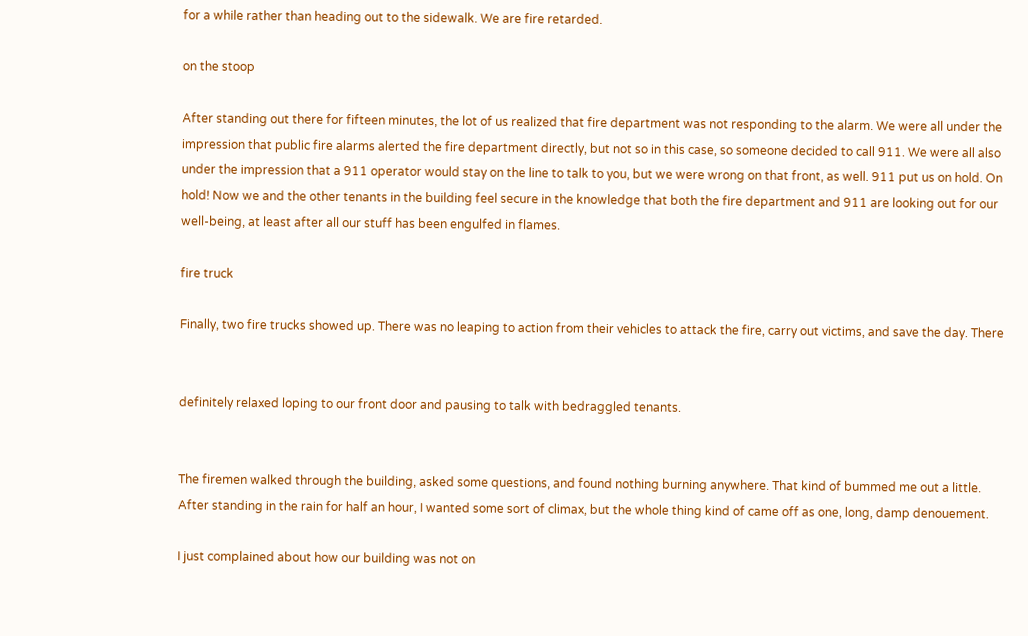for a while rather than heading out to the sidewalk. We are fire retarded.

on the stoop

After standing out there for fifteen minutes, the lot of us realized that fire department was not responding to the alarm. We were all under the impression that public fire alarms alerted the fire department directly, but not so in this case, so someone decided to call 911. We were all also under the impression that a 911 operator would stay on the line to talk to you, but we were wrong on that front, as well. 911 put us on hold. On hold! Now we and the other tenants in the building feel secure in the knowledge that both the fire department and 911 are looking out for our well-being, at least after all our stuff has been engulfed in flames.

fire truck

Finally, two fire trucks showed up. There was no leaping to action from their vehicles to attack the fire, carry out victims, and save the day. There


definitely relaxed loping to our front door and pausing to talk with bedraggled tenants.


The firemen walked through the building, asked some questions, and found nothing burning anywhere. That kind of bummed me out a little. After standing in the rain for half an hour, I wanted some sort of climax, but the whole thing kind of came off as one, long, damp denouement.

I just complained about how our building was not on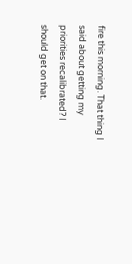fire this morning. That thing I said about getting my priorities recalibrated? I should get on that.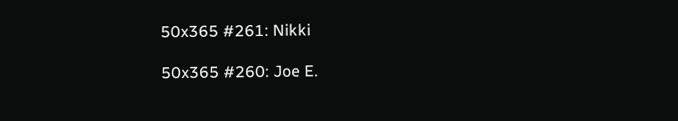50x365 #261: Nikki

50x365 #260: Joe E.